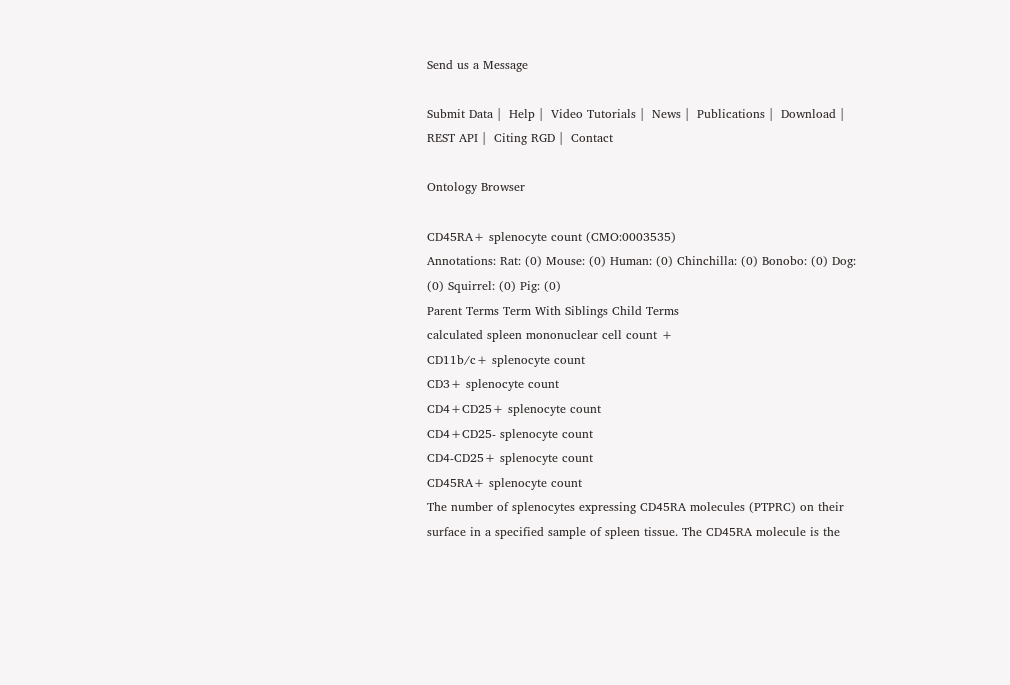Send us a Message

Submit Data |  Help |  Video Tutorials |  News |  Publications |  Download |  REST API |  Citing RGD |  Contact

Ontology Browser

CD45RA+ splenocyte count (CMO:0003535)
Annotations: Rat: (0) Mouse: (0) Human: (0) Chinchilla: (0) Bonobo: (0) Dog: (0) Squirrel: (0) Pig: (0)
Parent Terms Term With Siblings Child Terms
calculated spleen mononuclear cell count +
CD11b/c+ splenocyte count
CD3+ splenocyte count
CD4+CD25+ splenocyte count
CD4+CD25- splenocyte count
CD4-CD25+ splenocyte count
CD45RA+ splenocyte count
The number of splenocytes expressing CD45RA molecules (PTPRC) on their surface in a specified sample of spleen tissue. The CD45RA molecule is the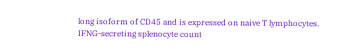long isoform of CD45 and is expressed on naive T lymphocytes.
IFNG-secreting splenocyte count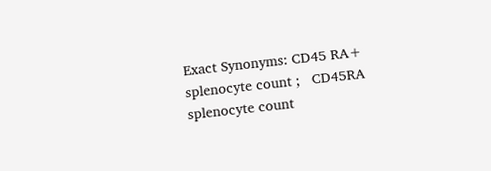Exact Synonyms: CD45 RA+ splenocyte count ;   CD45RA splenocyte count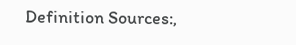Definition Sources:,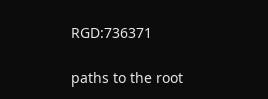RGD:736371

paths to the root